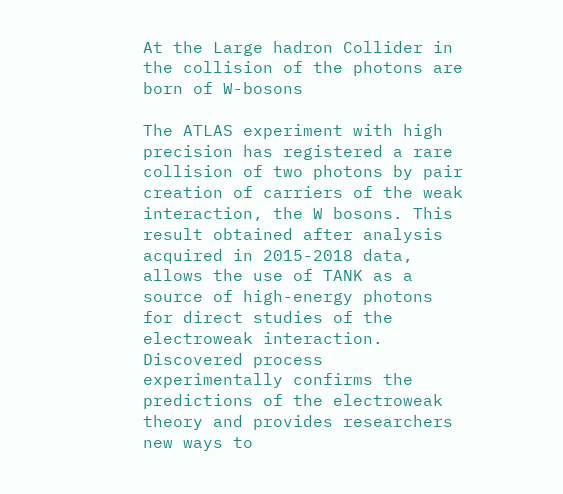At the Large hadron Collider in the collision of the photons are born of W-bosons

The ATLAS experiment with high precision has registered a rare collision of two photons by pair creation of carriers of the weak interaction, the W bosons. This result obtained after analysis acquired in 2015-2018 data, allows the use of TANK as a source of high-energy photons for direct studies of the electroweak interaction. Discovered process experimentally confirms the predictions of the electroweak theory and provides researchers new ways to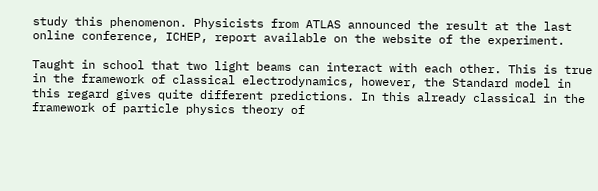study this phenomenon. Physicists from ATLAS announced the result at the last online conference, ICHEP, report available on the website of the experiment.

Taught in school that two light beams can interact with each other. This is true in the framework of classical electrodynamics, however, the Standard model in this regard gives quite different predictions. In this already classical in the framework of particle physics theory of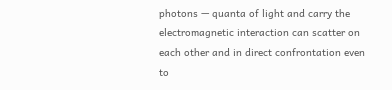photons — quanta of light and carry the electromagnetic interaction can scatter on each other and in direct confrontation even to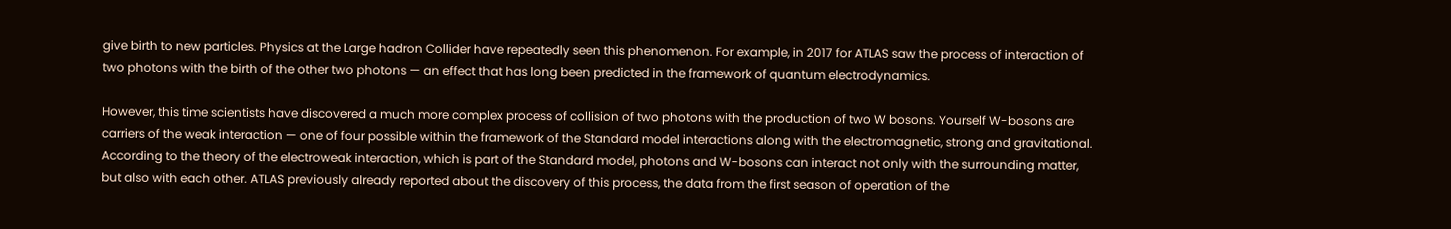give birth to new particles. Physics at the Large hadron Collider have repeatedly seen this phenomenon. For example, in 2017 for ATLAS saw the process of interaction of two photons with the birth of the other two photons — an effect that has long been predicted in the framework of quantum electrodynamics.

However, this time scientists have discovered a much more complex process of collision of two photons with the production of two W bosons. Yourself W-bosons are carriers of the weak interaction — one of four possible within the framework of the Standard model interactions along with the electromagnetic, strong and gravitational. According to the theory of the electroweak interaction, which is part of the Standard model, photons and W-bosons can interact not only with the surrounding matter, but also with each other. ATLAS previously already reported about the discovery of this process, the data from the first season of operation of the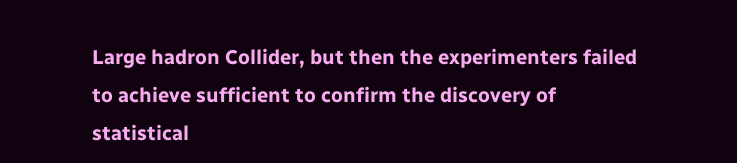Large hadron Collider, but then the experimenters failed to achieve sufficient to confirm the discovery of statistical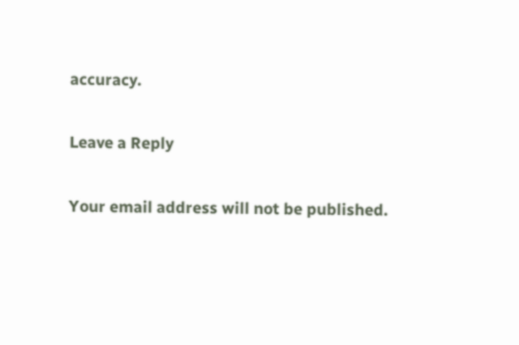accuracy.

Leave a Reply

Your email address will not be published.